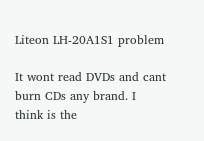Liteon LH-20A1S1 problem

It wont read DVDs and cant burn CDs any brand. I think is the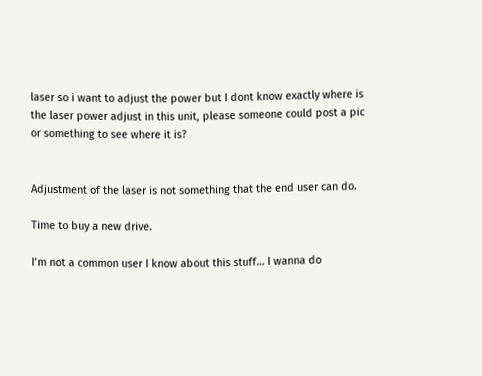laser so i want to adjust the power but I dont know exactly where is the laser power adjust in this unit, please someone could post a pic or something to see where it is?


Adjustment of the laser is not something that the end user can do.

Time to buy a new drive.

I’m not a common user I know about this stuff… I wanna do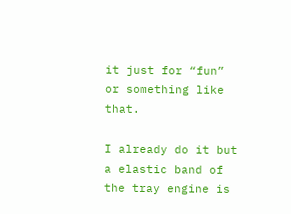it just for “fun” or something like that.

I already do it but a elastic band of the tray engine is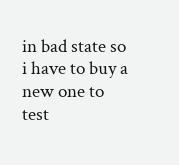in bad state so i have to buy a new one to test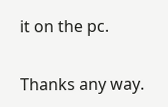it on the pc.

Thanks any way.